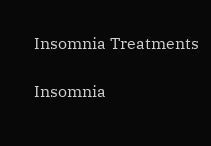Insomnia Treatments

Insomnia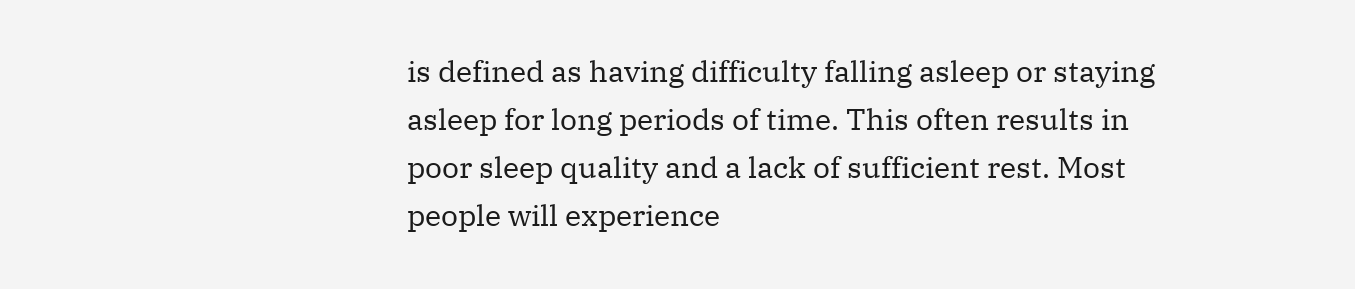is defined as having difficulty falling asleep or staying asleep for long periods of time. This often results in poor sleep quality and a lack of sufficient rest. Most people will experience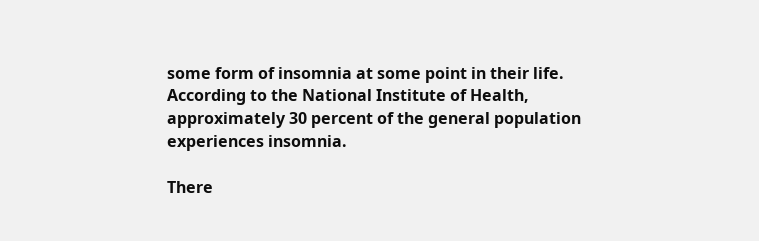some form of insomnia at some point in their life. According to the National Institute of Health, approximately 30 percent of the general population experiences insomnia.

There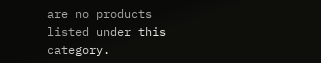are no products listed under this category.